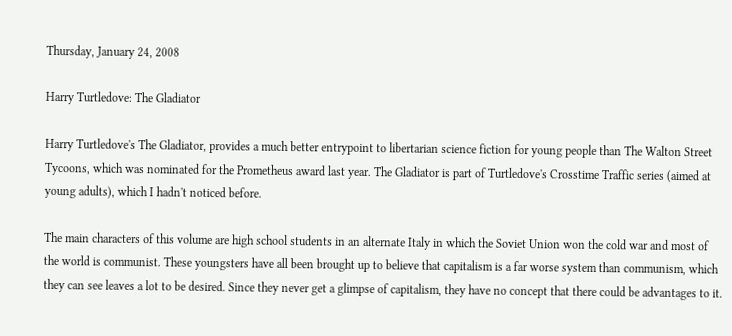Thursday, January 24, 2008

Harry Turtledove: The Gladiator

Harry Turtledove's The Gladiator, provides a much better entrypoint to libertarian science fiction for young people than The Walton Street Tycoons, which was nominated for the Prometheus award last year. The Gladiator is part of Turtledove's Crosstime Traffic series (aimed at young adults), which I hadn't noticed before.

The main characters of this volume are high school students in an alternate Italy in which the Soviet Union won the cold war and most of the world is communist. These youngsters have all been brought up to believe that capitalism is a far worse system than communism, which they can see leaves a lot to be desired. Since they never get a glimpse of capitalism, they have no concept that there could be advantages to it.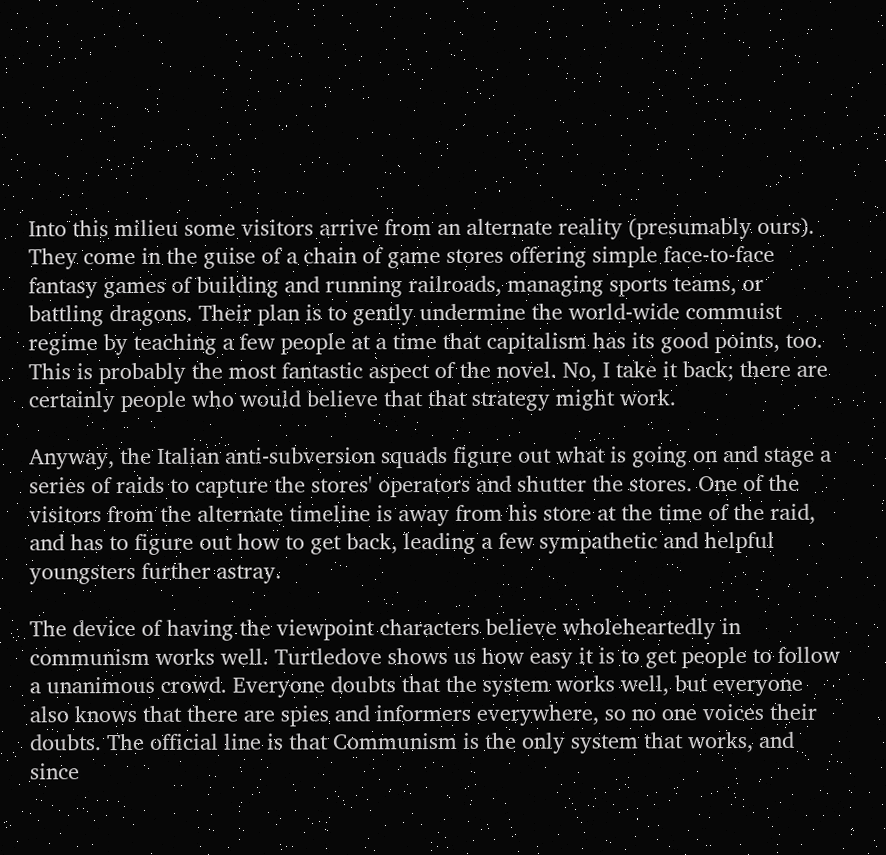Into this milieu some visitors arrive from an alternate reality (presumably ours). They come in the guise of a chain of game stores offering simple face-to-face fantasy games of building and running railroads, managing sports teams, or battling dragons. Their plan is to gently undermine the world-wide commuist regime by teaching a few people at a time that capitalism has its good points, too. This is probably the most fantastic aspect of the novel. No, I take it back; there are certainly people who would believe that that strategy might work.

Anyway, the Italian anti-subversion squads figure out what is going on and stage a series of raids to capture the stores' operators and shutter the stores. One of the visitors from the alternate timeline is away from his store at the time of the raid, and has to figure out how to get back, leading a few sympathetic and helpful youngsters further astray.

The device of having the viewpoint characters believe wholeheartedly in communism works well. Turtledove shows us how easy it is to get people to follow a unanimous crowd. Everyone doubts that the system works well, but everyone also knows that there are spies and informers everywhere, so no one voices their doubts. The official line is that Communism is the only system that works, and since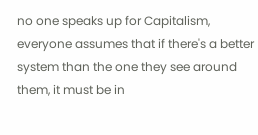no one speaks up for Capitalism, everyone assumes that if there's a better system than the one they see around them, it must be in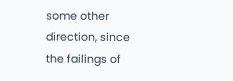some other direction, since the failings of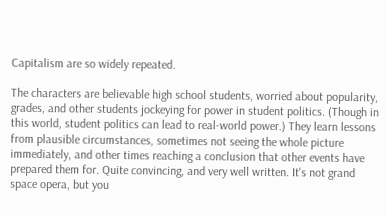Capitalism are so widely repeated.

The characters are believable high school students, worried about popularity, grades, and other students jockeying for power in student politics. (Though in this world, student politics can lead to real-world power.) They learn lessons from plausible circumstances, sometimes not seeing the whole picture immediately, and other times reaching a conclusion that other events have prepared them for. Quite convincing, and very well written. It's not grand space opera, but you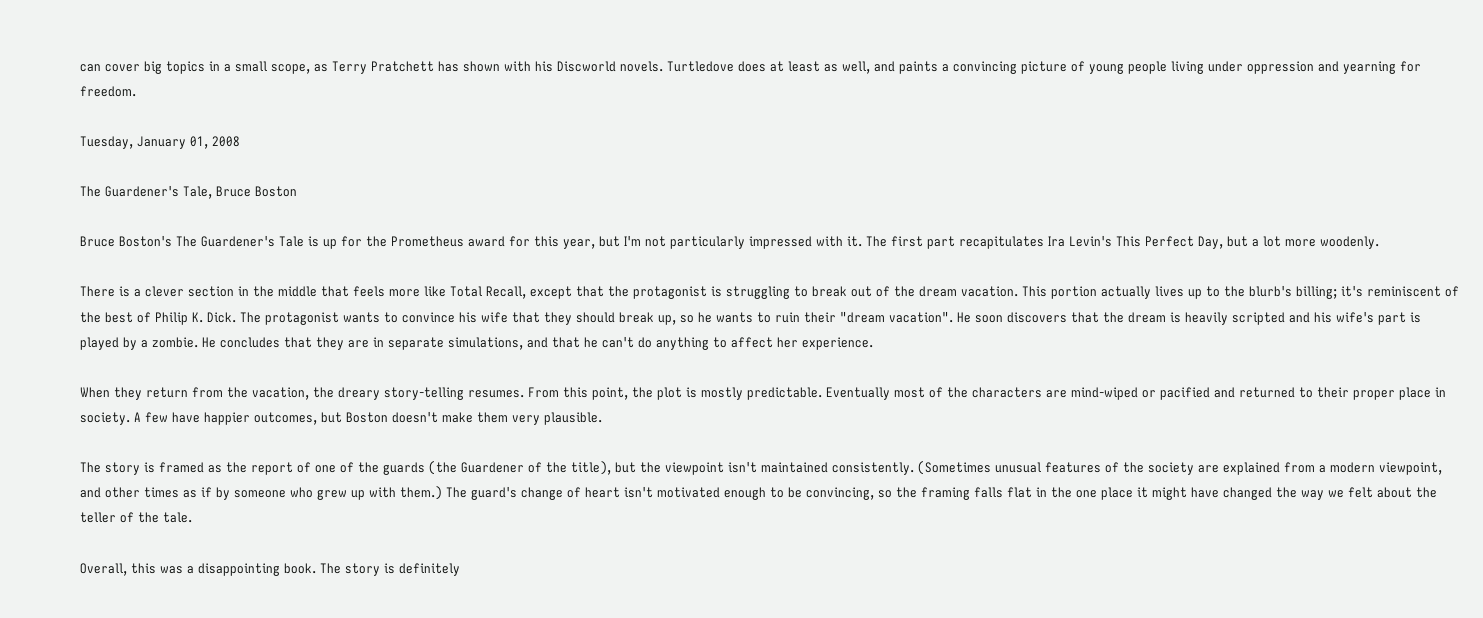can cover big topics in a small scope, as Terry Pratchett has shown with his Discworld novels. Turtledove does at least as well, and paints a convincing picture of young people living under oppression and yearning for freedom.

Tuesday, January 01, 2008

The Guardener's Tale, Bruce Boston

Bruce Boston's The Guardener's Tale is up for the Prometheus award for this year, but I'm not particularly impressed with it. The first part recapitulates Ira Levin's This Perfect Day, but a lot more woodenly.

There is a clever section in the middle that feels more like Total Recall, except that the protagonist is struggling to break out of the dream vacation. This portion actually lives up to the blurb's billing; it's reminiscent of the best of Philip K. Dick. The protagonist wants to convince his wife that they should break up, so he wants to ruin their "dream vacation". He soon discovers that the dream is heavily scripted and his wife's part is played by a zombie. He concludes that they are in separate simulations, and that he can't do anything to affect her experience.

When they return from the vacation, the dreary story-telling resumes. From this point, the plot is mostly predictable. Eventually most of the characters are mind-wiped or pacified and returned to their proper place in society. A few have happier outcomes, but Boston doesn't make them very plausible.

The story is framed as the report of one of the guards (the Guardener of the title), but the viewpoint isn't maintained consistently. (Sometimes unusual features of the society are explained from a modern viewpoint, and other times as if by someone who grew up with them.) The guard's change of heart isn't motivated enough to be convincing, so the framing falls flat in the one place it might have changed the way we felt about the teller of the tale.

Overall, this was a disappointing book. The story is definitely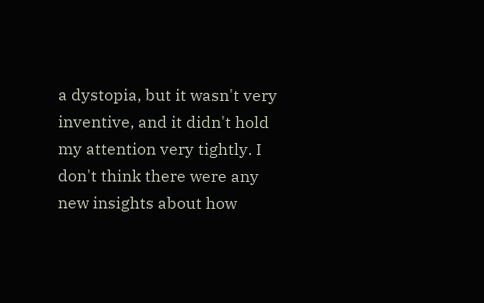a dystopia, but it wasn't very inventive, and it didn't hold my attention very tightly. I don't think there were any new insights about how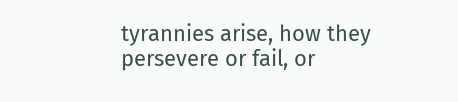tyrannies arise, how they persevere or fail, or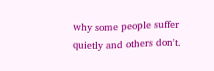why some people suffer quietly and others don't.